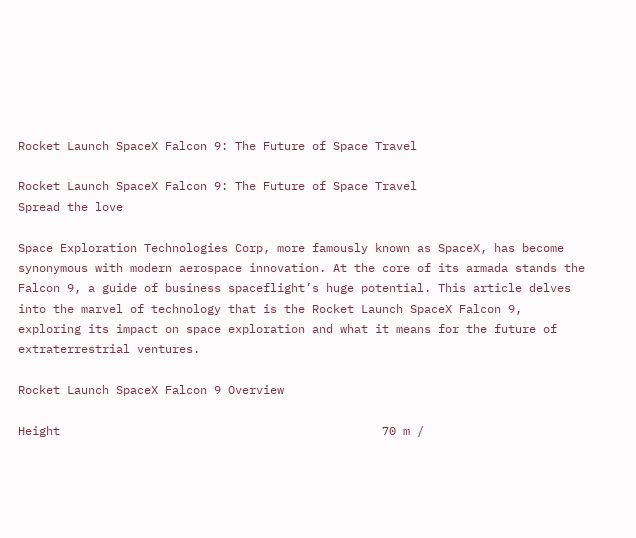Rocket Launch SpaceX Falcon 9: The Future of Space Travel

Rocket Launch SpaceX Falcon 9: The Future of Space Travel
Spread the love

Space Exploration Technologies Corp, more famously known as SpaceX, has become synonymous with modern aerospace innovation. At the core of its armada stands the Falcon 9, a guide of business spaceflight’s huge potential. This article delves into the marvel of technology that is the Rocket Launch SpaceX Falcon 9, exploring its impact on space exploration and what it means for the future of extraterrestrial ventures.

Rocket Launch SpaceX Falcon 9 Overview

Height                                              70 m /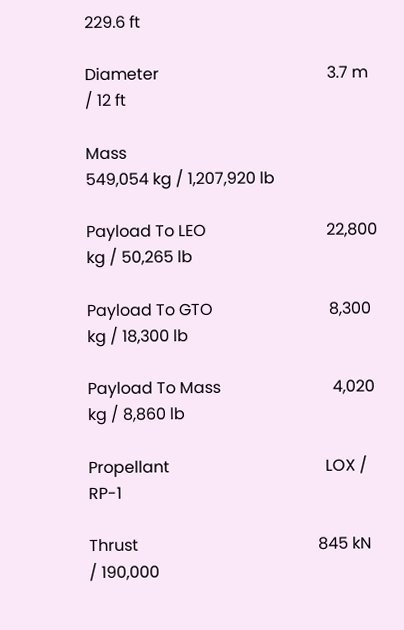229.6 ft

Diameter                                          3.7 m / 12 ft

Mass                                                549,054 kg / 1,207,920 lb

Payload To LEO                              22,800 kg / 50,265 lb

Payload To GTO                             8,300 kg / 18,300 lb

Payload To Mass                            4,020 kg / 8,860 lb

Propellant                                       LOX / RP-1

Thrust                                             845 kN / 190,000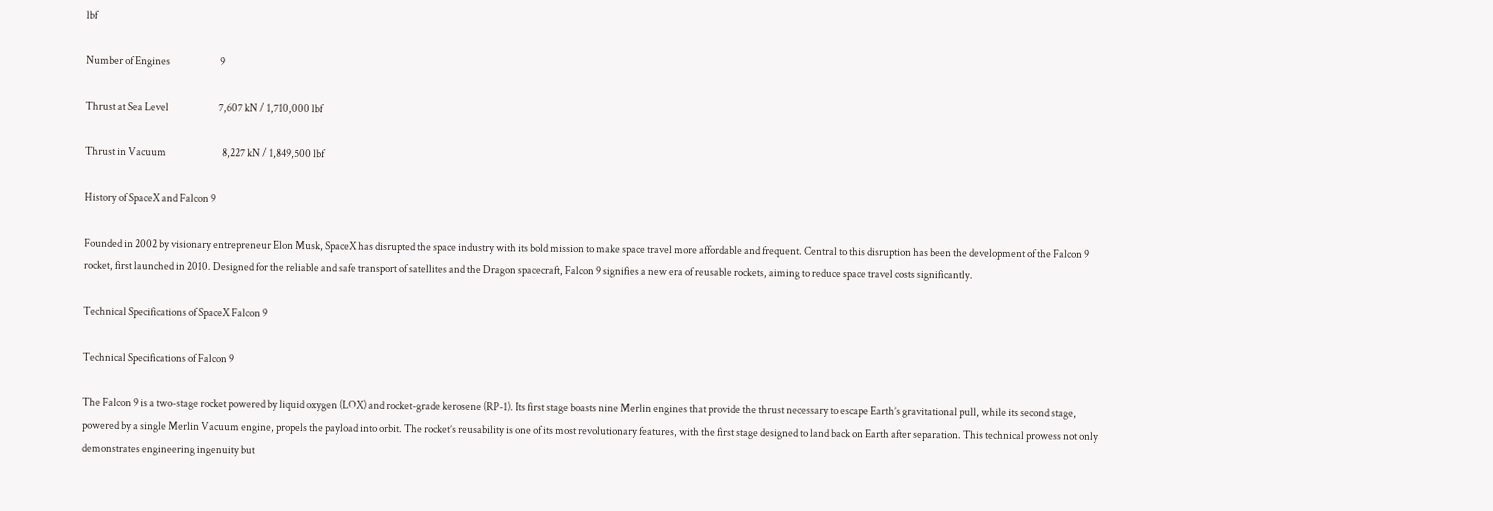lbf

Number of Engines                         9

Thrust at Sea Level                         7,607 kN / 1,710,000 lbf

Thrust in Vacuum                            8,227 kN / 1,849,500 lbf

History of SpaceX and Falcon 9

Founded in 2002 by visionary entrepreneur Elon Musk, SpaceX has disrupted the space industry with its bold mission to make space travel more affordable and frequent. Central to this disruption has been the development of the Falcon 9 rocket, first launched in 2010. Designed for the reliable and safe transport of satellites and the Dragon spacecraft, Falcon 9 signifies a new era of reusable rockets, aiming to reduce space travel costs significantly.

Technical Specifications of SpaceX Falcon 9

Technical Specifications of Falcon 9

The Falcon 9 is a two-stage rocket powered by liquid oxygen (LOX) and rocket-grade kerosene (RP-1). Its first stage boasts nine Merlin engines that provide the thrust necessary to escape Earth’s gravitational pull, while its second stage, powered by a single Merlin Vacuum engine, propels the payload into orbit. The rocket’s reusability is one of its most revolutionary features, with the first stage designed to land back on Earth after separation. This technical prowess not only demonstrates engineering ingenuity but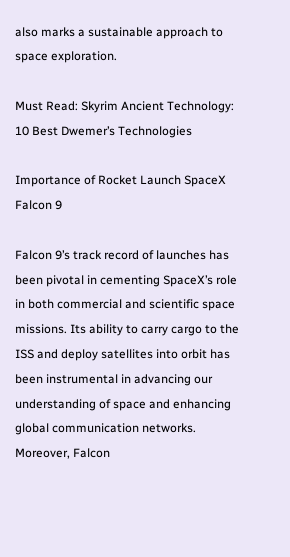also marks a sustainable approach to space exploration.

Must Read: Skyrim Ancient Technology: 10 Best Dwemer’s Technologies

Importance of Rocket Launch SpaceX Falcon 9

Falcon 9’s track record of launches has been pivotal in cementing SpaceX’s role in both commercial and scientific space missions. Its ability to carry cargo to the ISS and deploy satellites into orbit has been instrumental in advancing our understanding of space and enhancing global communication networks. Moreover, Falcon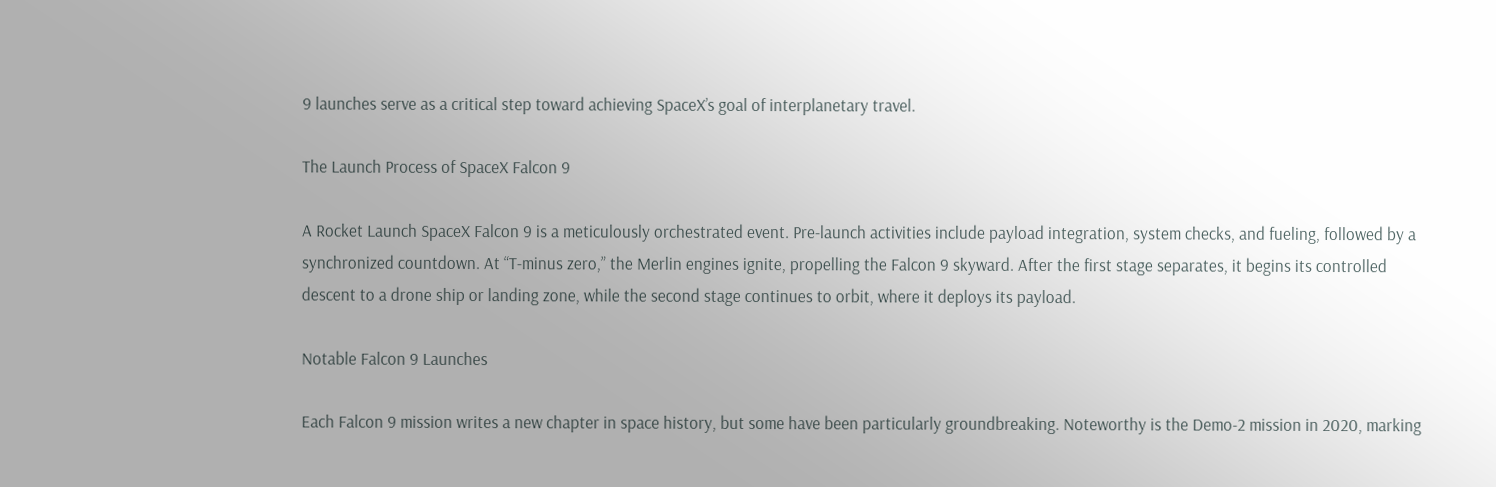9 launches serve as a critical step toward achieving SpaceX’s goal of interplanetary travel.

The Launch Process of SpaceX Falcon 9

A Rocket Launch SpaceX Falcon 9 is a meticulously orchestrated event. Pre-launch activities include payload integration, system checks, and fueling, followed by a synchronized countdown. At “T-minus zero,” the Merlin engines ignite, propelling the Falcon 9 skyward. After the first stage separates, it begins its controlled descent to a drone ship or landing zone, while the second stage continues to orbit, where it deploys its payload.

Notable Falcon 9 Launches

Each Falcon 9 mission writes a new chapter in space history, but some have been particularly groundbreaking. Noteworthy is the Demo-2 mission in 2020, marking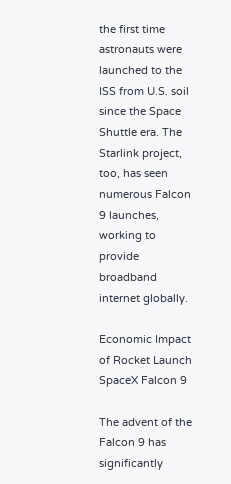the first time astronauts were launched to the ISS from U.S. soil since the Space Shuttle era. The Starlink project, too, has seen numerous Falcon 9 launches, working to provide broadband internet globally.

Economic Impact of Rocket Launch SpaceX Falcon 9

The advent of the Falcon 9 has significantly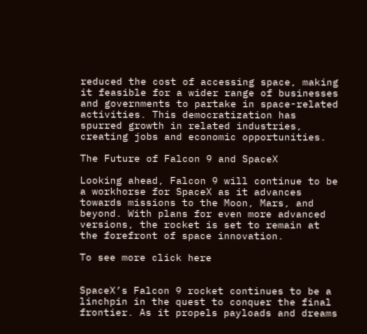reduced the cost of accessing space, making it feasible for a wider range of businesses and governments to partake in space-related activities. This democratization has spurred growth in related industries, creating jobs and economic opportunities.

The Future of Falcon 9 and SpaceX

Looking ahead, Falcon 9 will continue to be a workhorse for SpaceX as it advances towards missions to the Moon, Mars, and beyond. With plans for even more advanced versions, the rocket is set to remain at the forefront of space innovation.

To see more click here


SpaceX’s Falcon 9 rocket continues to be a linchpin in the quest to conquer the final frontier. As it propels payloads and dreams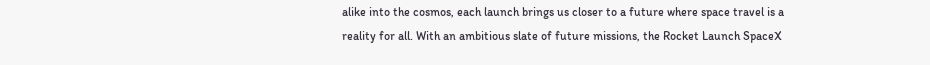alike into the cosmos, each launch brings us closer to a future where space travel is a reality for all. With an ambitious slate of future missions, the Rocket Launch SpaceX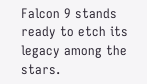Falcon 9 stands ready to etch its legacy among the stars.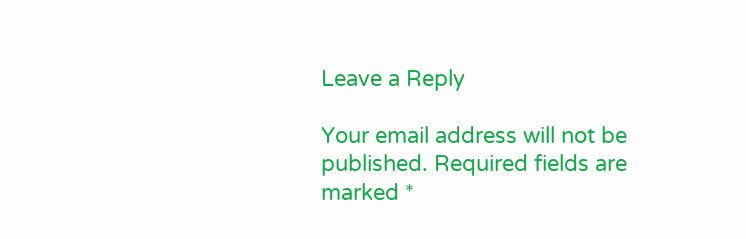Leave a Reply

Your email address will not be published. Required fields are marked *